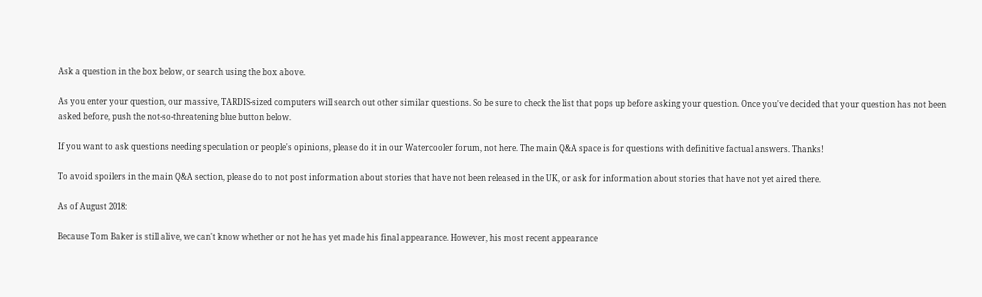Ask a question in the box below, or search using the box above.

As you enter your question, our massive, TARDIS-sized computers will search out other similar questions. So be sure to check the list that pops up before asking your question. Once you've decided that your question has not been asked before, push the not-so-threatening blue button below.

If you want to ask questions needing speculation or people's opinions, please do it in our Watercooler forum, not here. The main Q&A space is for questions with definitive factual answers. Thanks!

To avoid spoilers in the main Q&A section, please do to not post information about stories that have not been released in the UK, or ask for information about stories that have not yet aired there.

As of August 2018:

Because Tom Baker is still alive, we can't know whether or not he has yet made his final appearance. However, his most recent appearance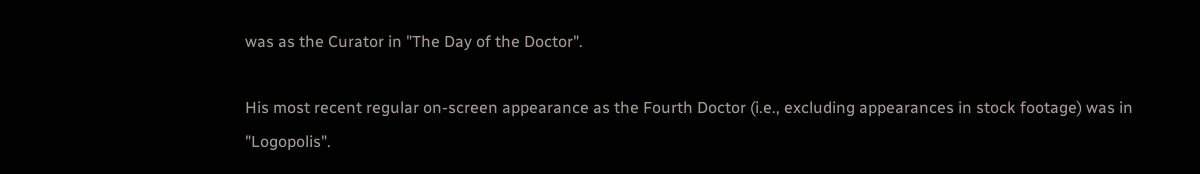was as the Curator in "The Day of the Doctor".

His most recent regular on-screen appearance as the Fourth Doctor (i.e., excluding appearances in stock footage) was in "Logopolis".